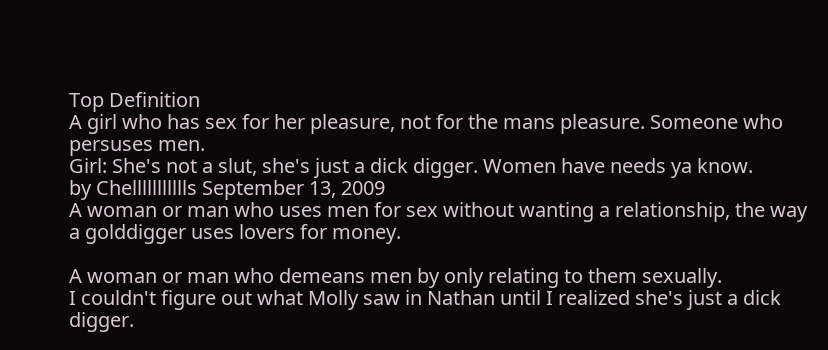Top Definition
A girl who has sex for her pleasure, not for the mans pleasure. Someone who persuses men.
Girl: She's not a slut, she's just a dick digger. Women have needs ya know.
by Chellllllllllls September 13, 2009
A woman or man who uses men for sex without wanting a relationship, the way a golddigger uses lovers for money.

A woman or man who demeans men by only relating to them sexually.
I couldn't figure out what Molly saw in Nathan until I realized she's just a dick digger.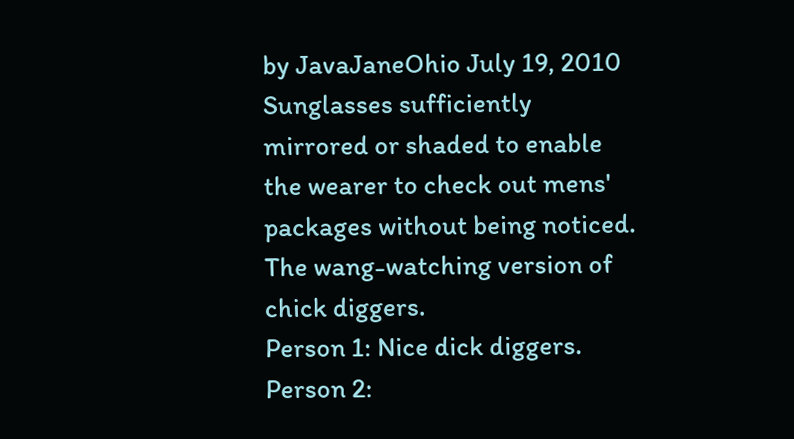by JavaJaneOhio July 19, 2010
Sunglasses sufficiently mirrored or shaded to enable the wearer to check out mens' packages without being noticed. The wang-watching version of chick diggers.
Person 1: Nice dick diggers.
Person 2: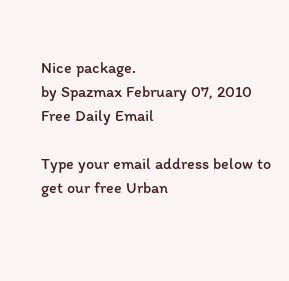Nice package.
by Spazmax February 07, 2010
Free Daily Email

Type your email address below to get our free Urban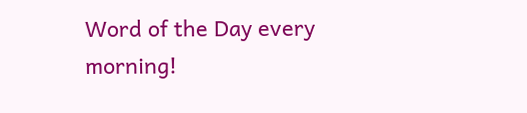Word of the Day every morning!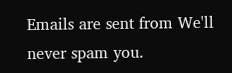Emails are sent from We'll never spam you.